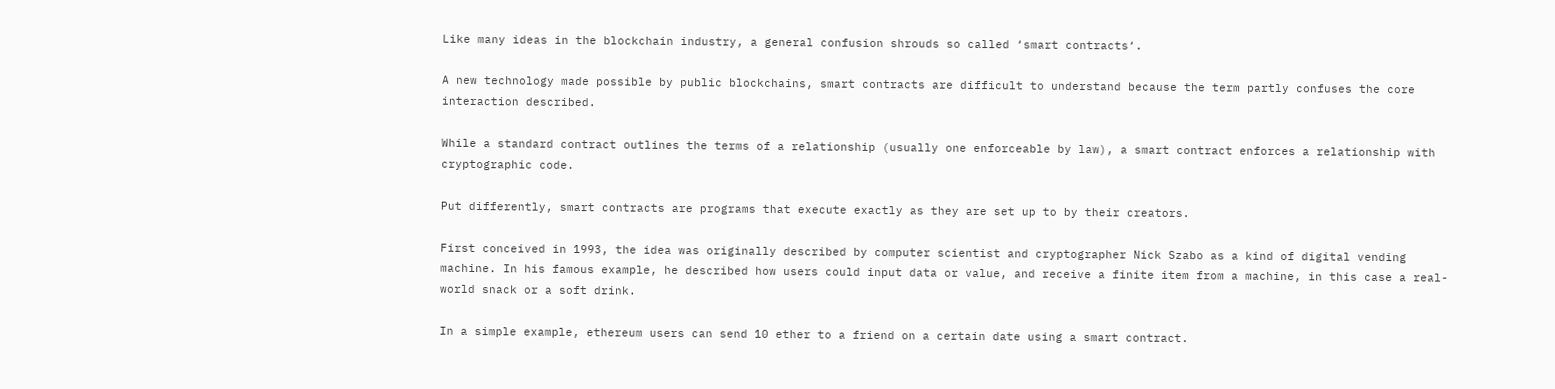Like many ideas in the blockchain industry, a general confusion shrouds so called ‘smart contracts‘.

A new technology made possible by public blockchains, smart contracts are difficult to understand because the term partly confuses the core interaction described.

While a standard contract outlines the terms of a relationship (usually one enforceable by law), a smart contract enforces a relationship with cryptographic code.

Put differently, smart contracts are programs that execute exactly as they are set up to by their creators.

First conceived in 1993, the idea was originally described by computer scientist and cryptographer Nick Szabo as a kind of digital vending machine. In his famous example, he described how users could input data or value, and receive a finite item from a machine, in this case a real-world snack or a soft drink.

In a simple example, ethereum users can send 10 ether to a friend on a certain date using a smart contract.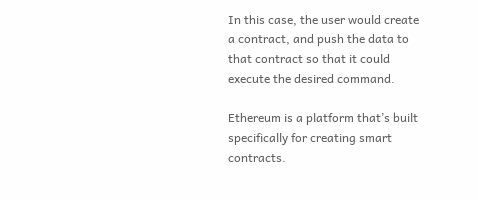In this case, the user would create a contract, and push the data to that contract so that it could execute the desired command.

Ethereum is a platform that’s built specifically for creating smart contracts.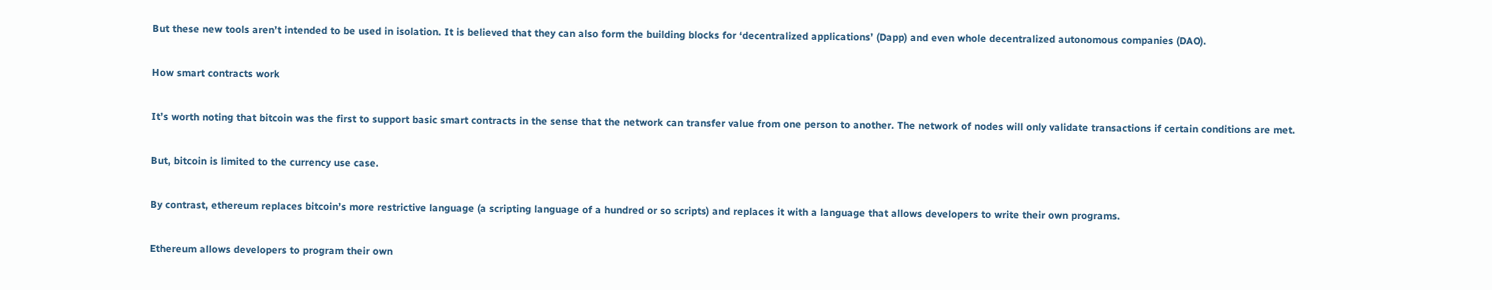But these new tools aren’t intended to be used in isolation. It is believed that they can also form the building blocks for ‘decentralized applications’ (Dapp) and even whole decentralized autonomous companies (DAO).

How smart contracts work

It’s worth noting that bitcoin was the first to support basic smart contracts in the sense that the network can transfer value from one person to another. The network of nodes will only validate transactions if certain conditions are met.

But, bitcoin is limited to the currency use case.

By contrast, ethereum replaces bitcoin’s more restrictive language (a scripting language of a hundred or so scripts) and replaces it with a language that allows developers to write their own programs.

Ethereum allows developers to program their own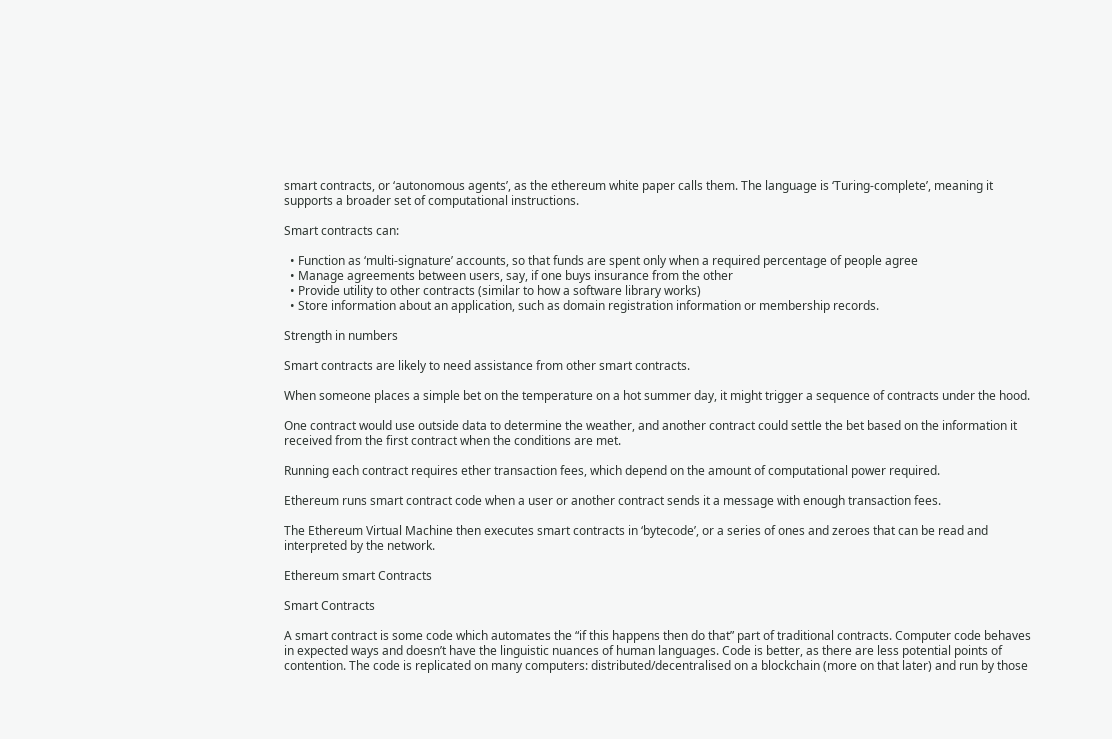smart contracts, or ‘autonomous agents’, as the ethereum white paper calls them. The language is ‘Turing-complete’, meaning it supports a broader set of computational instructions.

Smart contracts can:

  • Function as ‘multi-signature’ accounts, so that funds are spent only when a required percentage of people agree
  • Manage agreements between users, say, if one buys insurance from the other
  • Provide utility to other contracts (similar to how a software library works)
  • Store information about an application, such as domain registration information or membership records.

Strength in numbers

Smart contracts are likely to need assistance from other smart contracts.

When someone places a simple bet on the temperature on a hot summer day, it might trigger a sequence of contracts under the hood.

One contract would use outside data to determine the weather, and another contract could settle the bet based on the information it received from the first contract when the conditions are met.

Running each contract requires ether transaction fees, which depend on the amount of computational power required.

Ethereum runs smart contract code when a user or another contract sends it a message with enough transaction fees.

The Ethereum Virtual Machine then executes smart contracts in ‘bytecode’, or a series of ones and zeroes that can be read and interpreted by the network.

Ethereum smart Contracts

Smart Contracts

A smart contract is some code which automates the “if this happens then do that” part of traditional contracts. Computer code behaves in expected ways and doesn’t have the linguistic nuances of human languages. Code is better, as there are less potential points of contention. The code is replicated on many computers: distributed/decentralised on a blockchain (more on that later) and run by those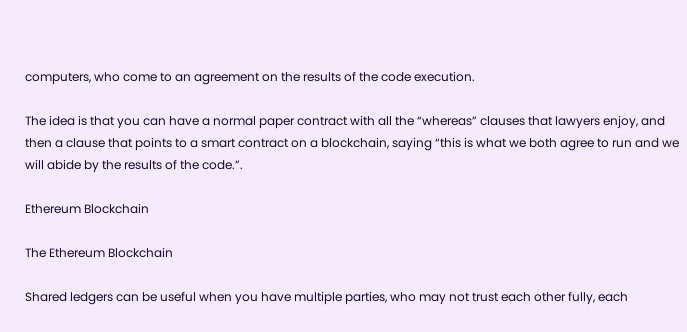computers, who come to an agreement on the results of the code execution.

The idea is that you can have a normal paper contract with all the “whereas” clauses that lawyers enjoy, and then a clause that points to a smart contract on a blockchain, saying “this is what we both agree to run and we will abide by the results of the code.”.

Ethereum Blockchain

The Ethereum Blockchain

Shared ledgers can be useful when you have multiple parties, who may not trust each other fully, each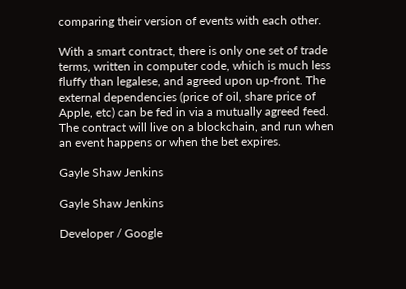comparing their version of events with each other.

With a smart contract, there is only one set of trade terms, written in computer code, which is much less fluffy than legalese, and agreed upon up-front. The external dependencies (price of oil, share price of Apple, etc) can be fed in via a mutually agreed feed. The contract will live on a blockchain, and run when an event happens or when the bet expires.

Gayle Shaw Jenkins

Gayle Shaw Jenkins

Developer / Google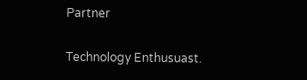Partner

Technology Enthusuast.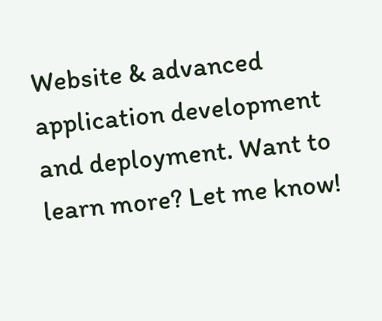Website & advanced application development and deployment. Want to learn more? Let me know!